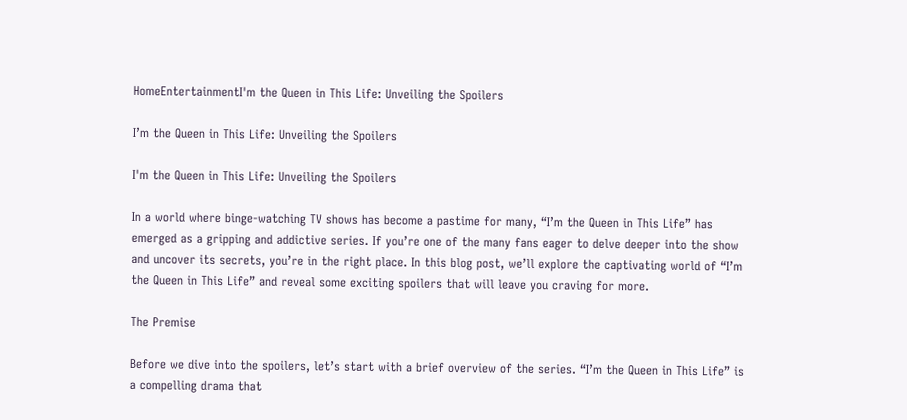HomeEntertainmentI'm the Queen in This Life: Unveiling the Spoilers

I’m the Queen in This Life: Unveiling the Spoilers

I'm the Queen in This Life: Unveiling the Spoilers

In a world where binge-watching TV shows has become a pastime for many, “I’m the Queen in This Life” has emerged as a gripping and addictive series. If you’re one of the many fans eager to delve deeper into the show and uncover its secrets, you’re in the right place. In this blog post, we’ll explore the captivating world of “I’m the Queen in This Life” and reveal some exciting spoilers that will leave you craving for more.

The Premise

Before we dive into the spoilers, let’s start with a brief overview of the series. “I’m the Queen in This Life” is a compelling drama that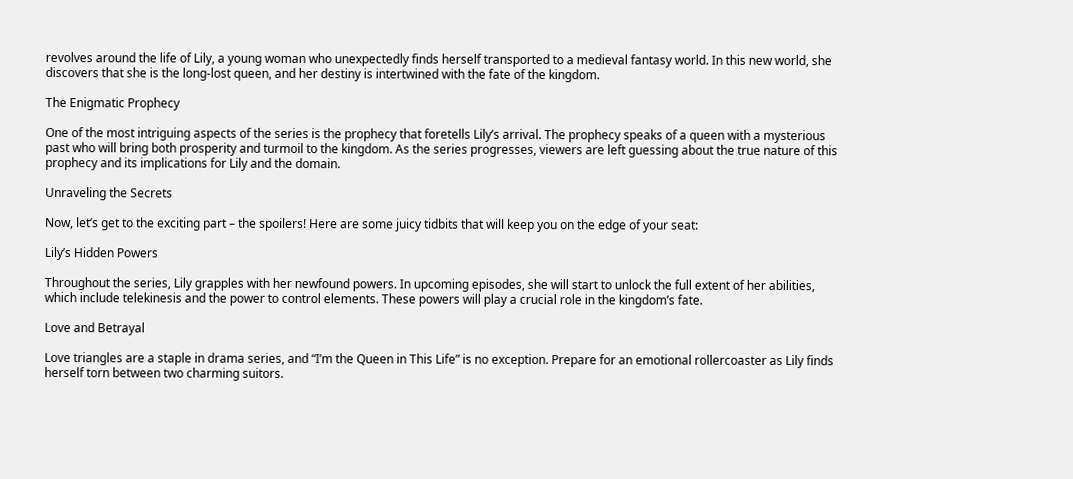revolves around the life of Lily, a young woman who unexpectedly finds herself transported to a medieval fantasy world. In this new world, she discovers that she is the long-lost queen, and her destiny is intertwined with the fate of the kingdom.

The Enigmatic Prophecy

One of the most intriguing aspects of the series is the prophecy that foretells Lily’s arrival. The prophecy speaks of a queen with a mysterious past who will bring both prosperity and turmoil to the kingdom. As the series progresses, viewers are left guessing about the true nature of this prophecy and its implications for Lily and the domain.

Unraveling the Secrets

Now, let’s get to the exciting part – the spoilers! Here are some juicy tidbits that will keep you on the edge of your seat:

Lily’s Hidden Powers

Throughout the series, Lily grapples with her newfound powers. In upcoming episodes, she will start to unlock the full extent of her abilities, which include telekinesis and the power to control elements. These powers will play a crucial role in the kingdom’s fate.

Love and Betrayal

Love triangles are a staple in drama series, and “I’m the Queen in This Life” is no exception. Prepare for an emotional rollercoaster as Lily finds herself torn between two charming suitors.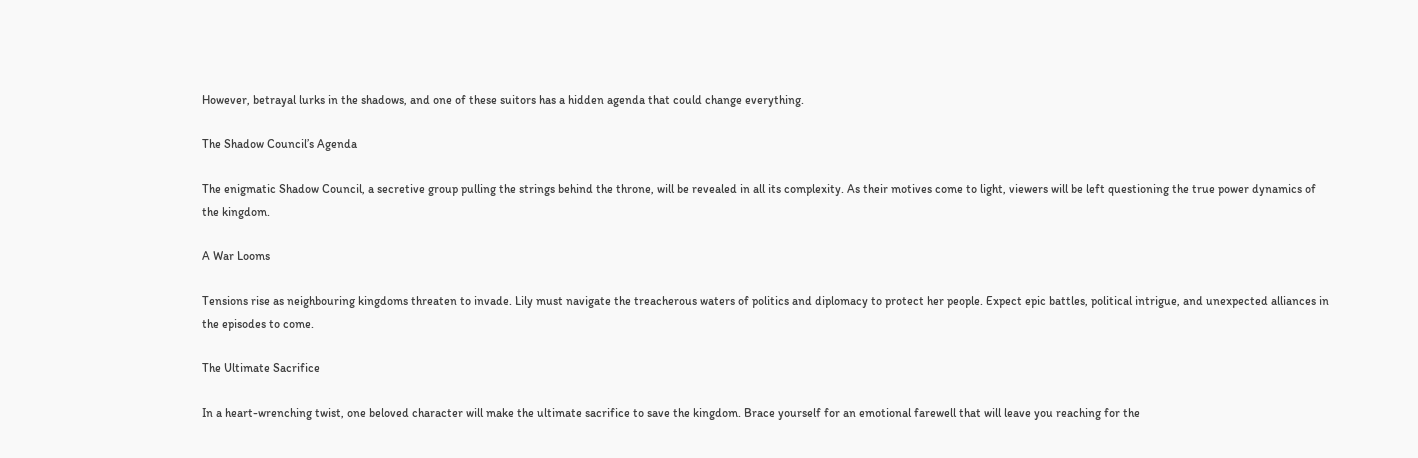However, betrayal lurks in the shadows, and one of these suitors has a hidden agenda that could change everything.

The Shadow Council’s Agenda

The enigmatic Shadow Council, a secretive group pulling the strings behind the throne, will be revealed in all its complexity. As their motives come to light, viewers will be left questioning the true power dynamics of the kingdom.

A War Looms

Tensions rise as neighbouring kingdoms threaten to invade. Lily must navigate the treacherous waters of politics and diplomacy to protect her people. Expect epic battles, political intrigue, and unexpected alliances in the episodes to come.

The Ultimate Sacrifice

In a heart-wrenching twist, one beloved character will make the ultimate sacrifice to save the kingdom. Brace yourself for an emotional farewell that will leave you reaching for the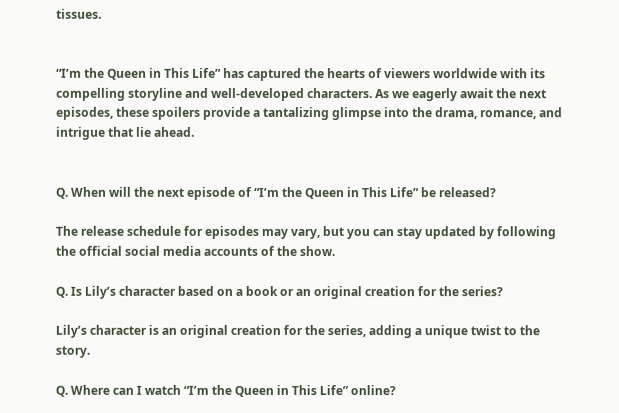tissues.


“I’m the Queen in This Life” has captured the hearts of viewers worldwide with its compelling storyline and well-developed characters. As we eagerly await the next episodes, these spoilers provide a tantalizing glimpse into the drama, romance, and intrigue that lie ahead.


Q. When will the next episode of “I’m the Queen in This Life” be released?

The release schedule for episodes may vary, but you can stay updated by following the official social media accounts of the show.

Q. Is Lily’s character based on a book or an original creation for the series?

Lily’s character is an original creation for the series, adding a unique twist to the story.

Q. Where can I watch “I’m the Queen in This Life” online?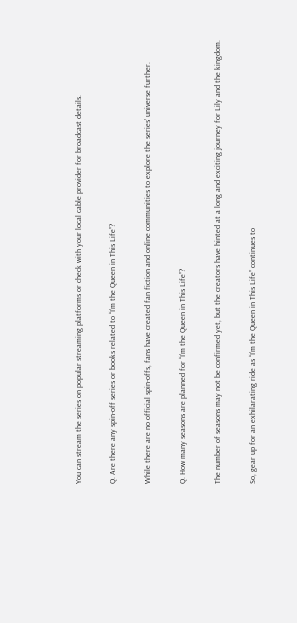You can stream the series on popular streaming platforms or check with your local cable provider for broadcast details.

Q. Are there any spin-off series or books related to “I’m the Queen in This Life”?

While there are no official spin-offs, fans have created fan fiction and online communities to explore the series’ universe further.

Q. How many seasons are planned for “I’m the Queen in This Life”?

The number of seasons may not be confirmed yet, but the creators have hinted at a long and exciting journey for Lily and the kingdom.

So, gear up for an exhilarating ride as “I’m the Queen in This Life” continues to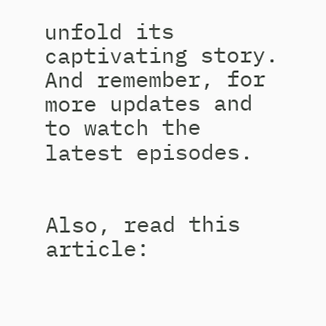unfold its captivating story. And remember, for more updates and to watch the latest episodes.


Also, read this article: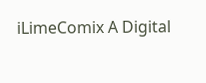iLimeComix A Digital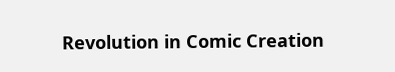Revolution in Comic Creation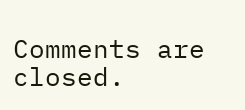Comments are closed.